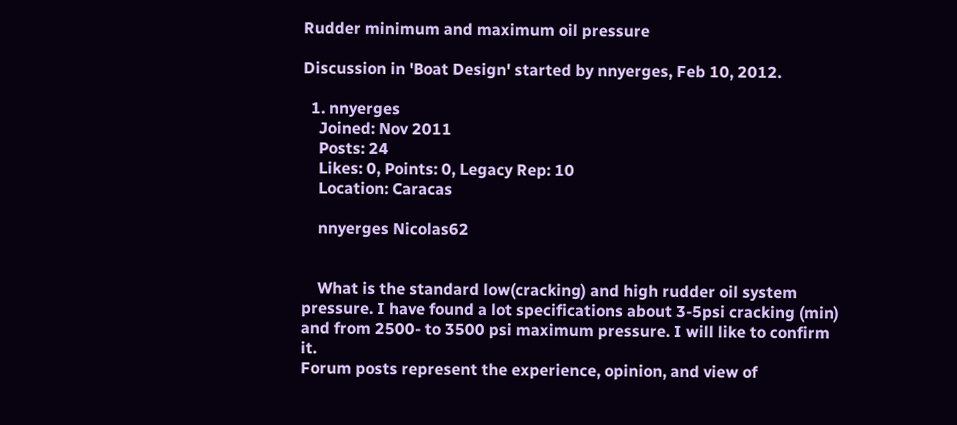Rudder minimum and maximum oil pressure

Discussion in 'Boat Design' started by nnyerges, Feb 10, 2012.

  1. nnyerges
    Joined: Nov 2011
    Posts: 24
    Likes: 0, Points: 0, Legacy Rep: 10
    Location: Caracas

    nnyerges Nicolas62


    What is the standard low(cracking) and high rudder oil system pressure. I have found a lot specifications about 3-5psi cracking (min) and from 2500- to 3500 psi maximum pressure. I will like to confirm it.
Forum posts represent the experience, opinion, and view of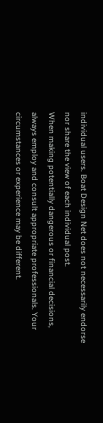individual users. Boat Design Net does not necessarily endorse nor share the view of each individual post.
When making potentially dangerous or financial decisions, always employ and consult appropriate professionals. Your circumstances or experience may be different.